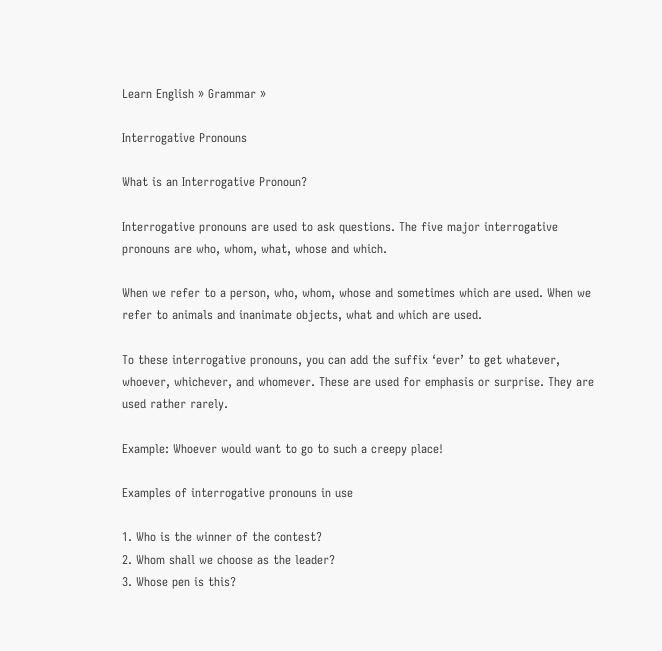Learn English » Grammar »

Interrogative Pronouns

What is an Interrogative Pronoun?

Interrogative pronouns are used to ask questions. The five major interrogative pronouns are who, whom, what, whose and which.

When we refer to a person, who, whom, whose and sometimes which are used. When we refer to animals and inanimate objects, what and which are used.

To these interrogative pronouns, you can add the suffix ‘ever’ to get whatever, whoever, whichever, and whomever. These are used for emphasis or surprise. They are used rather rarely.

Example: Whoever would want to go to such a creepy place!

Examples of interrogative pronouns in use

1. Who is the winner of the contest?
2. Whom shall we choose as the leader?
3. Whose pen is this?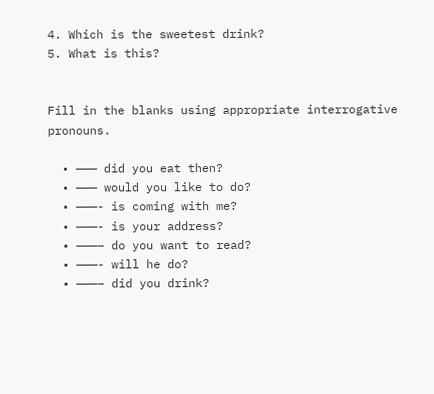4. Which is the sweetest drink?
5. What is this?


Fill in the blanks using appropriate interrogative pronouns.

  • ——— did you eat then?
  • ——— would you like to do?
  • ———- is coming with me?
  • ———- is your address?
  • ———– do you want to read?
  • ———- will he do?
  • ———– did you drink?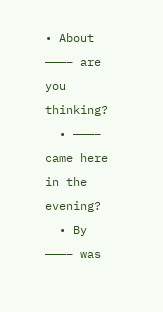• About ———– are you thinking?
  • ———– came here in the evening?
  • By ———– was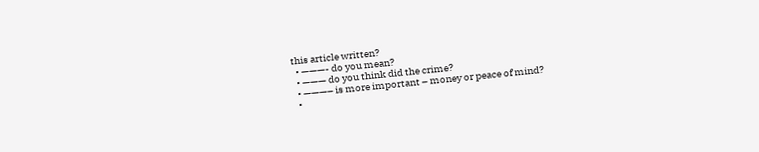this article written?
  • ———- do you mean?
  • ——— do you think did the crime?
  • ———– is more important – money or peace of mind?
  •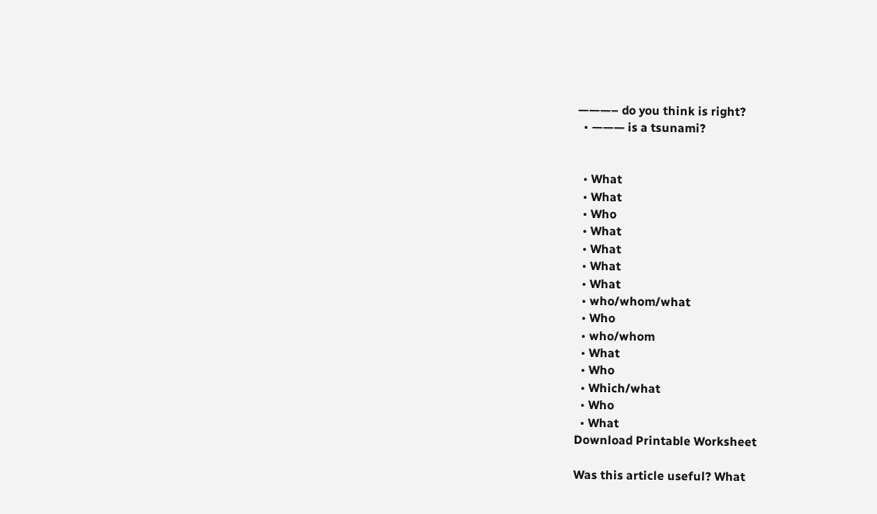———– do you think is right?
  • ——— is a tsunami?


  • What
  • What
  • Who
  • What
  • What
  • What
  • What
  • who/whom/what
  • Who
  • who/whom
  • What
  • Who
  • Which/what
  • Who
  • What
Download Printable Worksheet

Was this article useful? What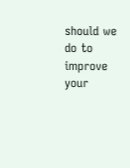should we do to improve your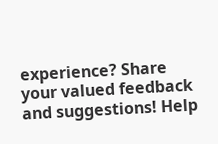experience? Share your valued feedback and suggestions! Help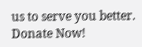us to serve you better. Donate Now!